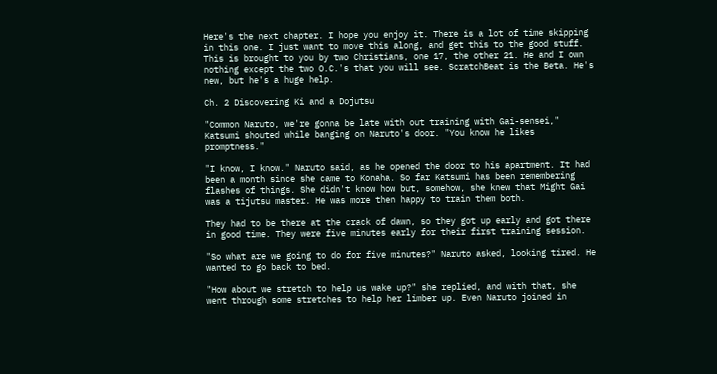Here's the next chapter. I hope you enjoy it. There is a lot of time skipping in this one. I just want to move this along, and get this to the good stuff. This is brought to you by two Christians, one 17, the other 21. He and I own nothing except the two O.C.'s that you will see. ScratchBeat is the Beta. He's new, but he's a huge help.

Ch. 2 Discovering Ki and a Dojutsu

"Common Naruto, we're gonna be late with out training with Gai-sensei," Katsumi shouted while banging on Naruto's door. "You know he likes promptness."

"I know, I know." Naruto said, as he opened the door to his apartment. It had been a month since she came to Konaha. So far Katsumi has been remembering flashes of things. She didn't know how but, somehow, she knew that Might Gai was a tijutsu master. He was more then happy to train them both.

They had to be there at the crack of dawn, so they got up early and got there in good time. They were five minutes early for their first training session.

"So what are we going to do for five minutes?" Naruto asked, looking tired. He wanted to go back to bed.

"How about we stretch to help us wake up?" she replied, and with that, she went through some stretches to help her limber up. Even Naruto joined in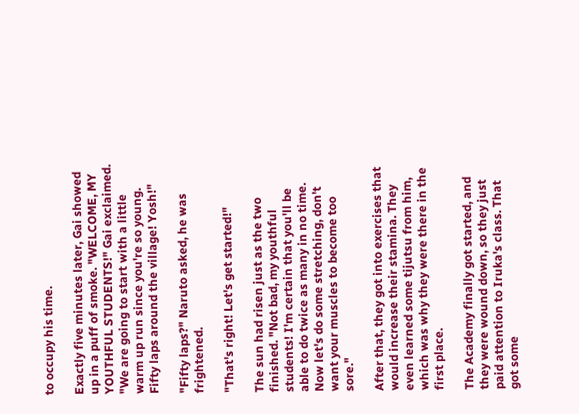to occupy his time.

Exactly five minutes later, Gai showed up in a puff of smoke. "WELCOME, MY YOUTHFUL STUDENTS!" Gai exclaimed. "We are going to start with a little warm up run since you're so young. Fifty laps around the village! Yosh!"

"Fifty laps?" Naruto asked, he was frightened.

"That's right! Let's get started!"

The sun had risen just as the two finished. "Not bad, my youthful students! I'm certain that you'll be able to do twice as many in no time. Now let's do some stretching, don't want your muscles to become too sore."

After that, they got into exercises that would increase their stamina. They even learned some tijutsu from him, which was why they were there in the first place.

The Academy finally got started, and they were wound down, so they just paid attention to Iruka's class. That got some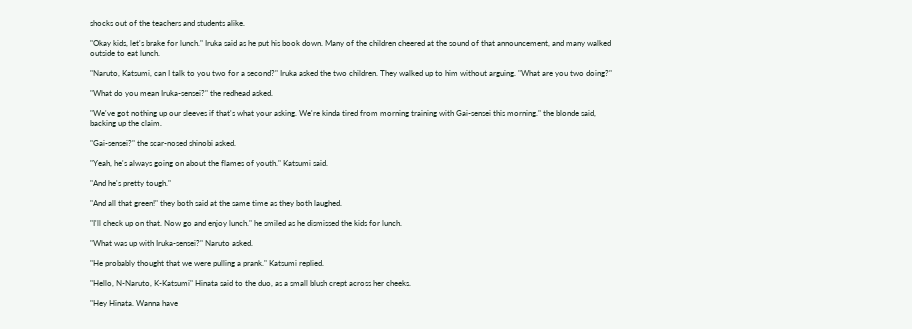shocks out of the teachers and students alike.

"Okay kids, let's brake for lunch." Iruka said as he put his book down. Many of the children cheered at the sound of that announcement, and many walked outside to eat lunch.

"Naruto, Katsumi, can I talk to you two for a second?" Iruka asked the two children. They walked up to him without arguing. "What are you two doing?"

"What do you mean Iruka-sensei?" the redhead asked.

"We've got nothing up our sleeves if that's what your asking. We're kinda tired from morning training with Gai-sensei this morning." the blonde said, backing up the claim.

"Gai-sensei?" the scar-nosed shinobi asked.

"Yeah, he's always going on about the flames of youth." Katsumi said.

"And he's pretty tough."

"And all that green!" they both said at the same time as they both laughed.

"I'll check up on that. Now go and enjoy lunch." he smiled as he dismissed the kids for lunch.

"What was up with Iruka-sensei?" Naruto asked.

"He probably thought that we were pulling a prank." Katsumi replied.

"Hello, N-Naruto, K-Katsumi" Hinata said to the duo, as a small blush crept across her cheeks.

"Hey Hinata. Wanna have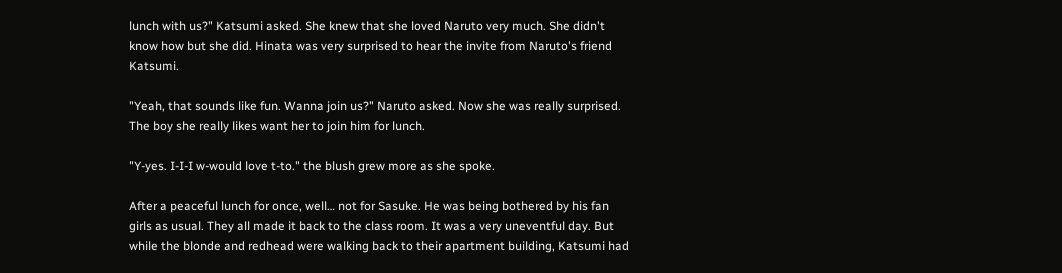lunch with us?" Katsumi asked. She knew that she loved Naruto very much. She didn't know how but she did. Hinata was very surprised to hear the invite from Naruto's friend Katsumi.

"Yeah, that sounds like fun. Wanna join us?" Naruto asked. Now she was really surprised. The boy she really likes want her to join him for lunch.

"Y-yes. I-I-I w-would love t-to." the blush grew more as she spoke.

After a peaceful lunch for once, well… not for Sasuke. He was being bothered by his fan girls as usual. They all made it back to the class room. It was a very uneventful day. But while the blonde and redhead were walking back to their apartment building, Katsumi had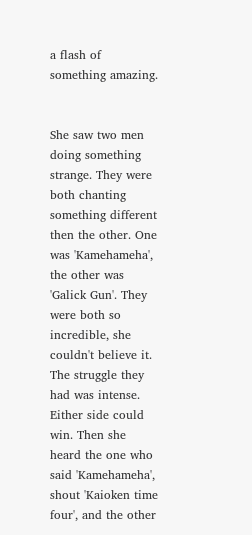a flash of something amazing.


She saw two men doing something strange. They were both chanting something different then the other. One was 'Kamehameha', the other was 'Galick Gun'. They were both so incredible, she couldn't believe it. The struggle they had was intense. Either side could win. Then she heard the one who said 'Kamehameha', shout 'Kaioken time four', and the other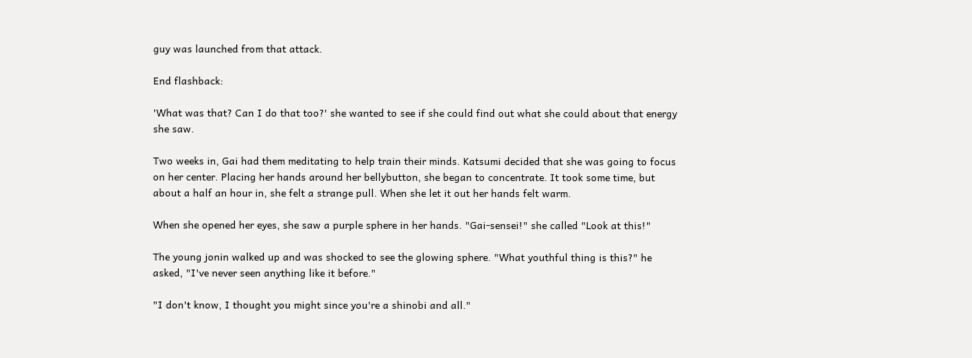guy was launched from that attack.

End flashback:

'What was that? Can I do that too?' she wanted to see if she could find out what she could about that energy she saw.

Two weeks in, Gai had them meditating to help train their minds. Katsumi decided that she was going to focus on her center. Placing her hands around her bellybutton, she began to concentrate. It took some time, but about a half an hour in, she felt a strange pull. When she let it out her hands felt warm.

When she opened her eyes, she saw a purple sphere in her hands. "Gai-sensei!" she called "Look at this!"

The young jonin walked up and was shocked to see the glowing sphere. "What youthful thing is this?" he asked, "I've never seen anything like it before."

"I don't know, I thought you might since you're a shinobi and all."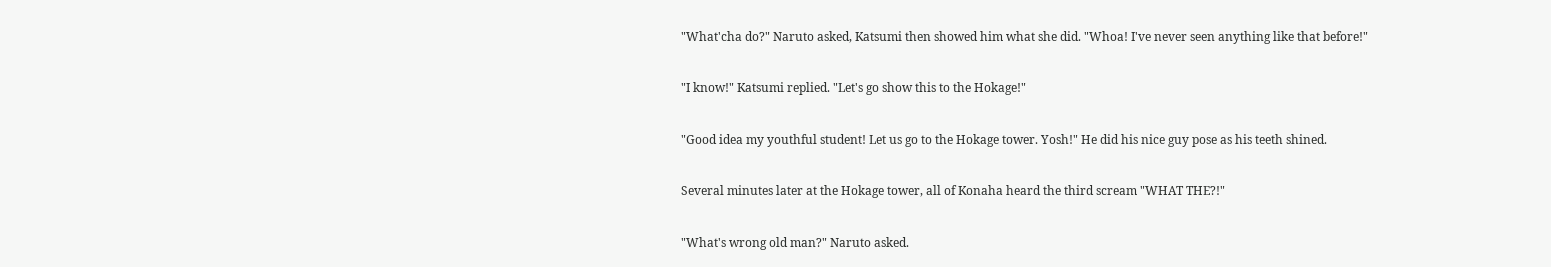"What'cha do?" Naruto asked, Katsumi then showed him what she did. "Whoa! I've never seen anything like that before!"

"I know!" Katsumi replied. "Let's go show this to the Hokage!"

"Good idea my youthful student! Let us go to the Hokage tower. Yosh!" He did his nice guy pose as his teeth shined.

Several minutes later at the Hokage tower, all of Konaha heard the third scream "WHAT THE?!"

"What's wrong old man?" Naruto asked.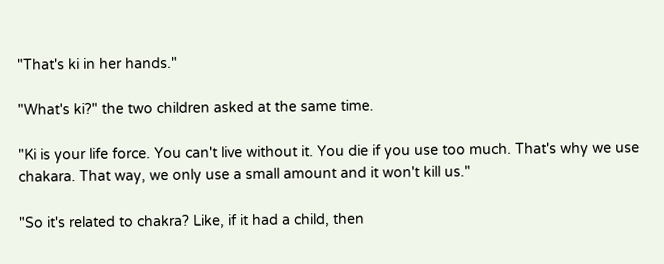"That's ki in her hands."

"What's ki?" the two children asked at the same time.

"Ki is your life force. You can't live without it. You die if you use too much. That's why we use chakara. That way, we only use a small amount and it won't kill us."

"So it's related to chakra? Like, if it had a child, then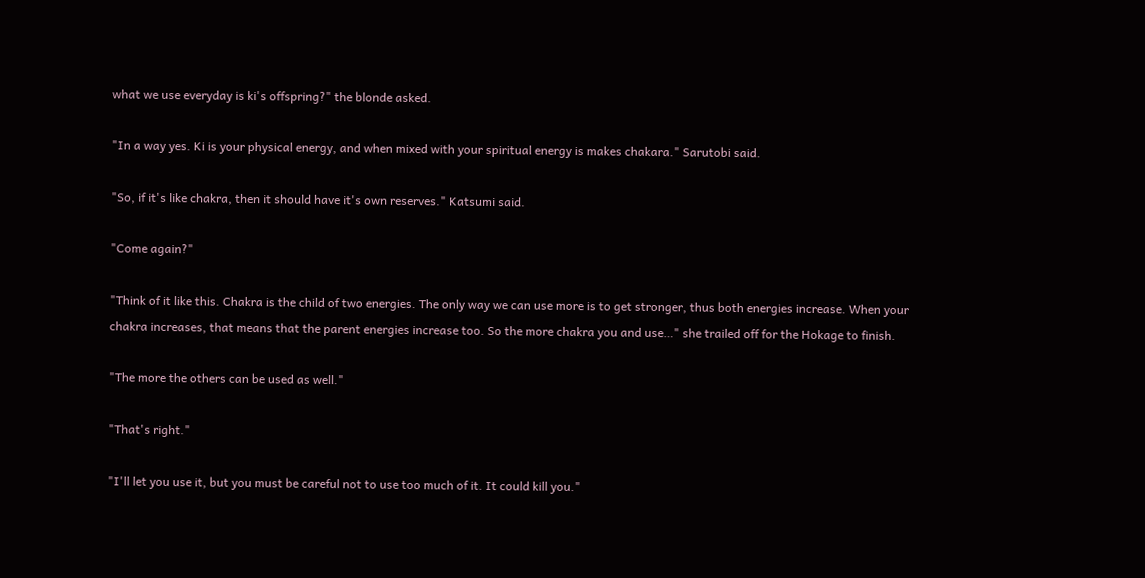what we use everyday is ki's offspring?" the blonde asked.

"In a way yes. Ki is your physical energy, and when mixed with your spiritual energy is makes chakara." Sarutobi said.

"So, if it's like chakra, then it should have it's own reserves." Katsumi said.

"Come again?"

"Think of it like this. Chakra is the child of two energies. The only way we can use more is to get stronger, thus both energies increase. When your chakra increases, that means that the parent energies increase too. So the more chakra you and use…" she trailed off for the Hokage to finish.

"The more the others can be used as well."

"That's right."

"I'll let you use it, but you must be careful not to use too much of it. It could kill you."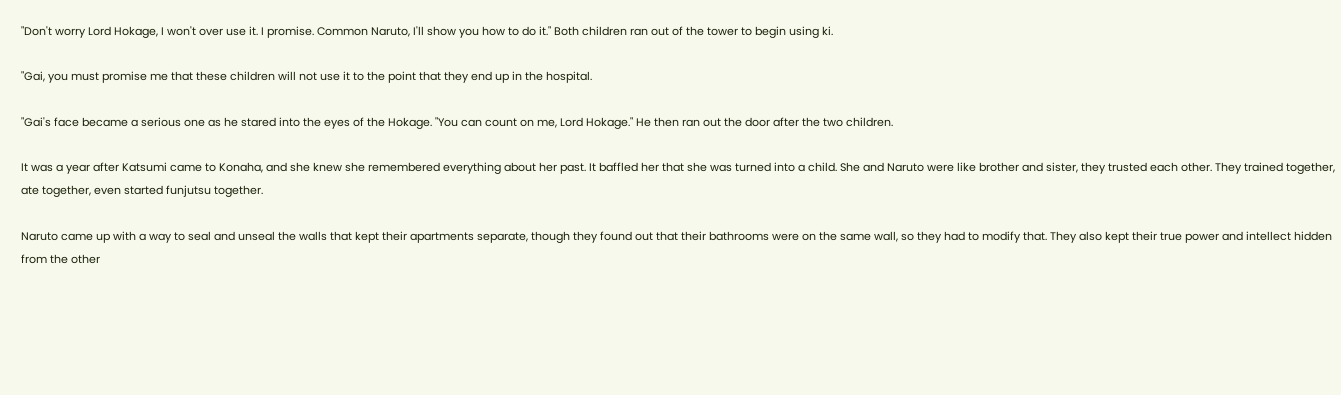"Don't worry Lord Hokage, I won't over use it. I promise. Common Naruto, I'll show you how to do it." Both children ran out of the tower to begin using ki.

"Gai, you must promise me that these children will not use it to the point that they end up in the hospital.

"Gai's face became a serious one as he stared into the eyes of the Hokage. "You can count on me, Lord Hokage." He then ran out the door after the two children.

It was a year after Katsumi came to Konaha, and she knew she remembered everything about her past. It baffled her that she was turned into a child. She and Naruto were like brother and sister, they trusted each other. They trained together, ate together, even started funjutsu together.

Naruto came up with a way to seal and unseal the walls that kept their apartments separate, though they found out that their bathrooms were on the same wall, so they had to modify that. They also kept their true power and intellect hidden from the other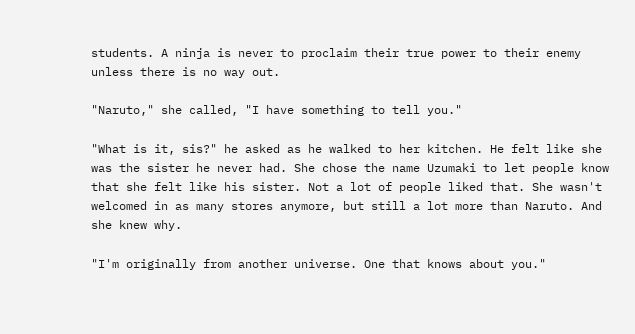students. A ninja is never to proclaim their true power to their enemy unless there is no way out.

"Naruto," she called, "I have something to tell you."

"What is it, sis?" he asked as he walked to her kitchen. He felt like she was the sister he never had. She chose the name Uzumaki to let people know that she felt like his sister. Not a lot of people liked that. She wasn't welcomed in as many stores anymore, but still a lot more than Naruto. And she knew why.

"I'm originally from another universe. One that knows about you."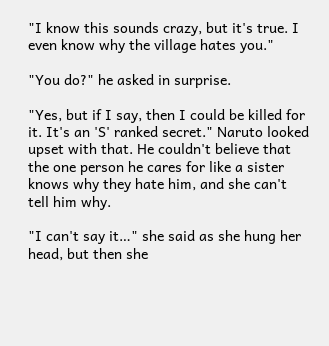"I know this sounds crazy, but it's true. I even know why the village hates you."

"You do?" he asked in surprise.

"Yes, but if I say, then I could be killed for it. It's an 'S' ranked secret." Naruto looked upset with that. He couldn't believe that the one person he cares for like a sister knows why they hate him, and she can't tell him why.

"I can't say it…" she said as she hung her head, but then she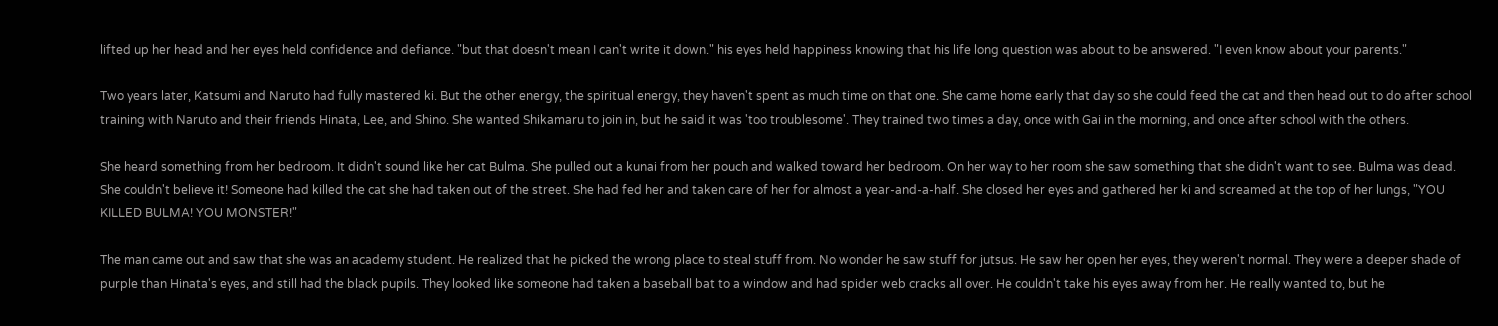lifted up her head and her eyes held confidence and defiance. "but that doesn't mean I can't write it down." his eyes held happiness knowing that his life long question was about to be answered. "I even know about your parents."

Two years later, Katsumi and Naruto had fully mastered ki. But the other energy, the spiritual energy, they haven't spent as much time on that one. She came home early that day so she could feed the cat and then head out to do after school training with Naruto and their friends Hinata, Lee, and Shino. She wanted Shikamaru to join in, but he said it was 'too troublesome'. They trained two times a day, once with Gai in the morning, and once after school with the others.

She heard something from her bedroom. It didn't sound like her cat Bulma. She pulled out a kunai from her pouch and walked toward her bedroom. On her way to her room she saw something that she didn't want to see. Bulma was dead. She couldn't believe it! Someone had killed the cat she had taken out of the street. She had fed her and taken care of her for almost a year-and-a-half. She closed her eyes and gathered her ki and screamed at the top of her lungs, "YOU KILLED BULMA! YOU MONSTER!"

The man came out and saw that she was an academy student. He realized that he picked the wrong place to steal stuff from. No wonder he saw stuff for jutsus. He saw her open her eyes, they weren't normal. They were a deeper shade of purple than Hinata's eyes, and still had the black pupils. They looked like someone had taken a baseball bat to a window and had spider web cracks all over. He couldn't take his eyes away from her. He really wanted to, but he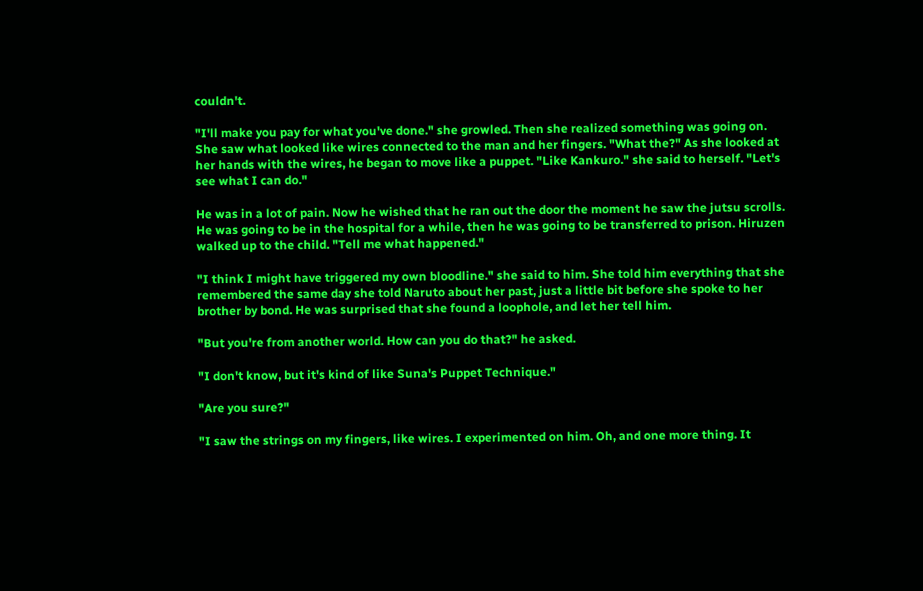couldn't.

"I'll make you pay for what you've done." she growled. Then she realized something was going on. She saw what looked like wires connected to the man and her fingers. "What the?" As she looked at her hands with the wires, he began to move like a puppet. "Like Kankuro." she said to herself. "Let's see what I can do."

He was in a lot of pain. Now he wished that he ran out the door the moment he saw the jutsu scrolls. He was going to be in the hospital for a while, then he was going to be transferred to prison. Hiruzen walked up to the child. "Tell me what happened."

"I think I might have triggered my own bloodline." she said to him. She told him everything that she remembered the same day she told Naruto about her past, just a little bit before she spoke to her brother by bond. He was surprised that she found a loophole, and let her tell him.

"But you're from another world. How can you do that?" he asked.

"I don't know, but it's kind of like Suna's Puppet Technique."

"Are you sure?"

"I saw the strings on my fingers, like wires. I experimented on him. Oh, and one more thing. It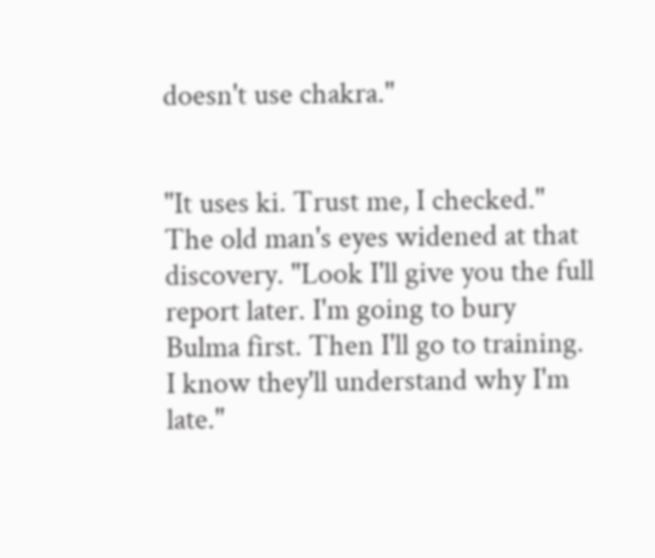doesn't use chakra."


"It uses ki. Trust me, I checked." The old man's eyes widened at that discovery. "Look I'll give you the full report later. I'm going to bury Bulma first. Then I'll go to training. I know they'll understand why I'm late."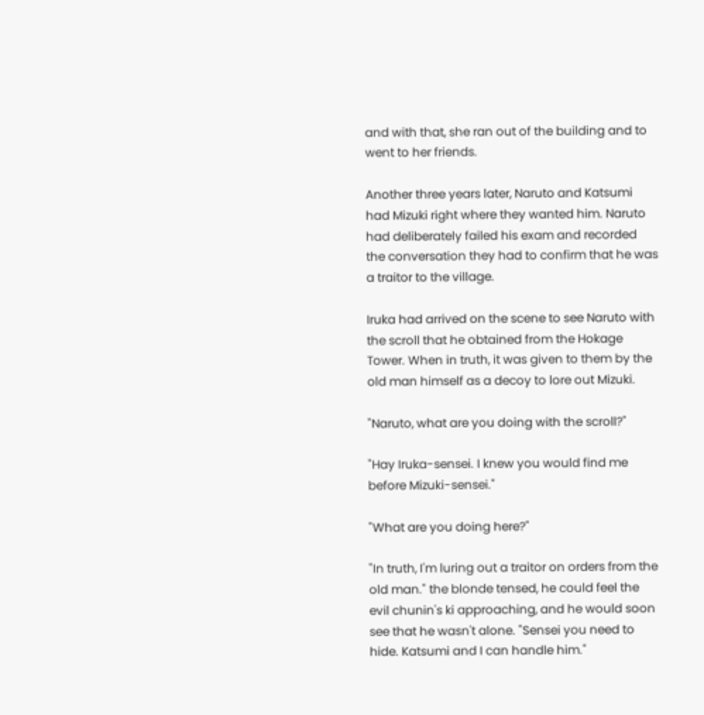and with that, she ran out of the building and to went to her friends.

Another three years later, Naruto and Katsumi had Mizuki right where they wanted him. Naruto had deliberately failed his exam and recorded the conversation they had to confirm that he was a traitor to the village.

Iruka had arrived on the scene to see Naruto with the scroll that he obtained from the Hokage Tower. When in truth, it was given to them by the old man himself as a decoy to lore out Mizuki.

"Naruto, what are you doing with the scroll?"

"Hay Iruka-sensei. I knew you would find me before Mizuki-sensei."

"What are you doing here?"

"In truth, I'm luring out a traitor on orders from the old man." the blonde tensed, he could feel the evil chunin's ki approaching, and he would soon see that he wasn't alone. "Sensei you need to hide. Katsumi and I can handle him."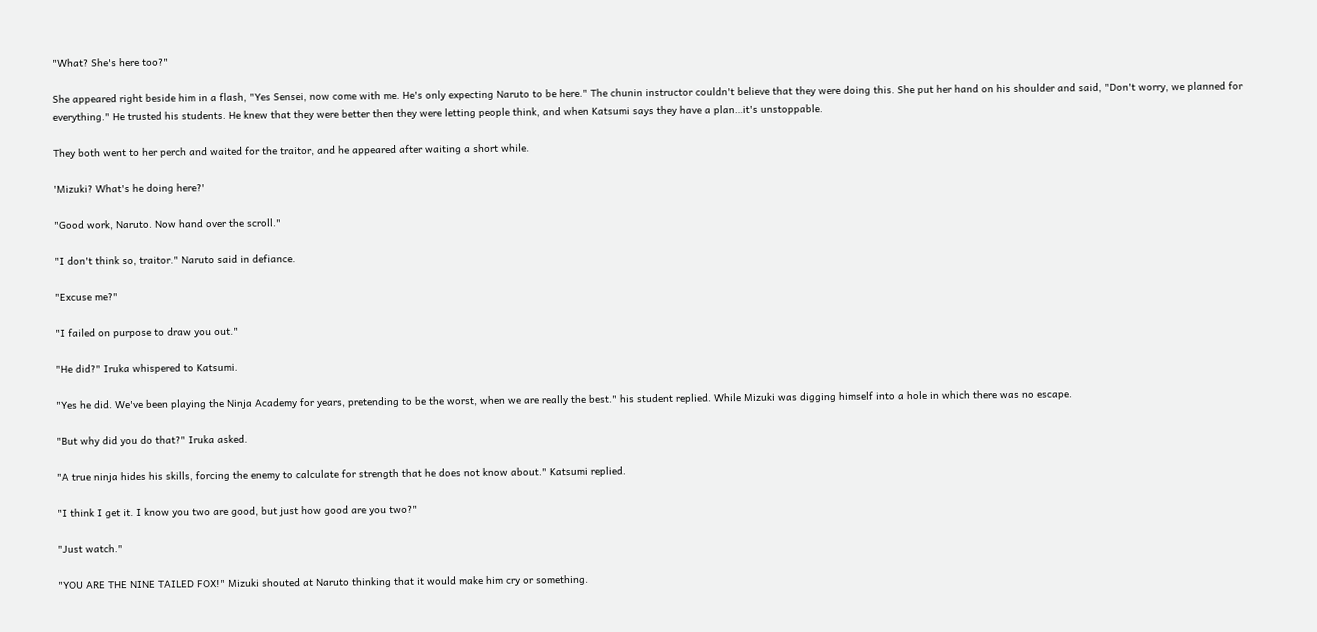"What? She's here too?"

She appeared right beside him in a flash, "Yes Sensei, now come with me. He's only expecting Naruto to be here." The chunin instructor couldn't believe that they were doing this. She put her hand on his shoulder and said, "Don't worry, we planned for everything." He trusted his students. He knew that they were better then they were letting people think, and when Katsumi says they have a plan…it's unstoppable.

They both went to her perch and waited for the traitor, and he appeared after waiting a short while.

'Mizuki? What's he doing here?'

"Good work, Naruto. Now hand over the scroll."

"I don't think so, traitor." Naruto said in defiance.

"Excuse me?"

"I failed on purpose to draw you out."

"He did?" Iruka whispered to Katsumi.

"Yes he did. We've been playing the Ninja Academy for years, pretending to be the worst, when we are really the best." his student replied. While Mizuki was digging himself into a hole in which there was no escape.

"But why did you do that?" Iruka asked.

"A true ninja hides his skills, forcing the enemy to calculate for strength that he does not know about." Katsumi replied.

"I think I get it. I know you two are good, but just how good are you two?"

"Just watch."

"YOU ARE THE NINE TAILED FOX!" Mizuki shouted at Naruto thinking that it would make him cry or something.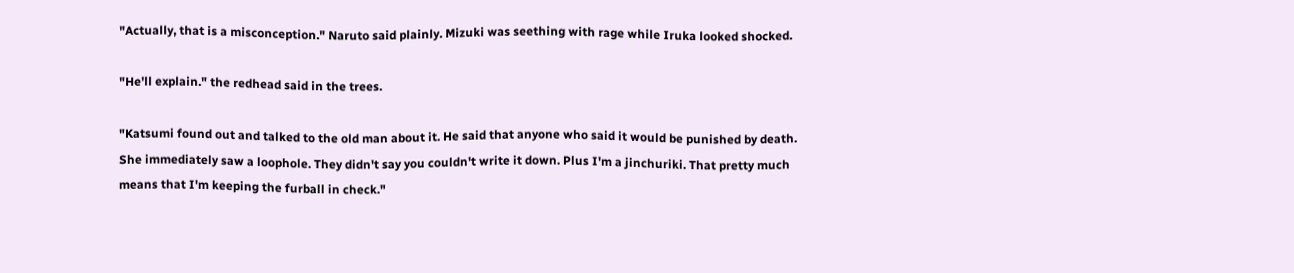"Actually, that is a misconception." Naruto said plainly. Mizuki was seething with rage while Iruka looked shocked.

"He'll explain." the redhead said in the trees.

"Katsumi found out and talked to the old man about it. He said that anyone who said it would be punished by death. She immediately saw a loophole. They didn't say you couldn't write it down. Plus I'm a jinchuriki. That pretty much means that I'm keeping the furball in check."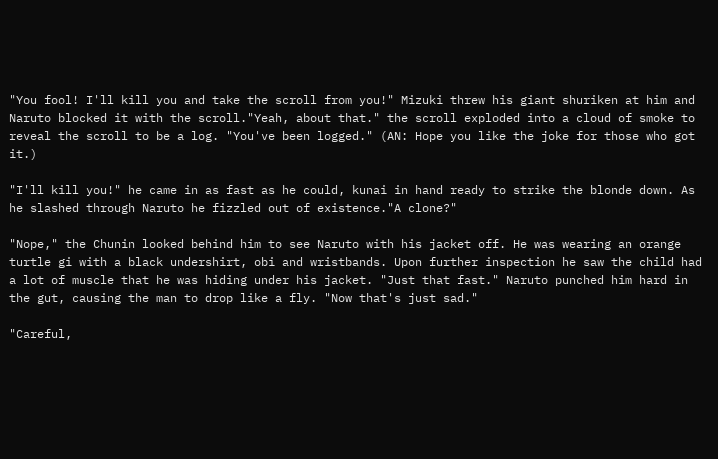"You fool! I'll kill you and take the scroll from you!" Mizuki threw his giant shuriken at him and Naruto blocked it with the scroll."Yeah, about that." the scroll exploded into a cloud of smoke to reveal the scroll to be a log. "You've been logged." (AN: Hope you like the joke for those who got it.)

"I'll kill you!" he came in as fast as he could, kunai in hand ready to strike the blonde down. As he slashed through Naruto he fizzled out of existence."A clone?"

"Nope," the Chunin looked behind him to see Naruto with his jacket off. He was wearing an orange turtle gi with a black undershirt, obi and wristbands. Upon further inspection he saw the child had a lot of muscle that he was hiding under his jacket. "Just that fast." Naruto punched him hard in the gut, causing the man to drop like a fly. "Now that's just sad."

"Careful,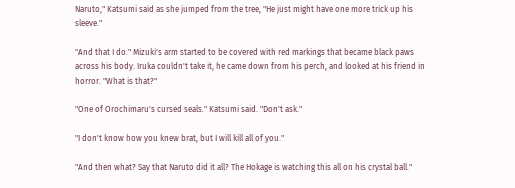Naruto," Katsumi said as she jumped from the tree, "He just might have one more trick up his sleeve."

"And that I do." Mizuki's arm started to be covered with red markings that became black paws across his body. Iruka couldn't take it, he came down from his perch, and looked at his friend in horror. "What is that?"

"One of Orochimaru's cursed seals." Katsumi said. "Don't ask."

"I don't know how you knew brat, but I will kill all of you."

"And then what? Say that Naruto did it all? The Hokage is watching this all on his crystal ball."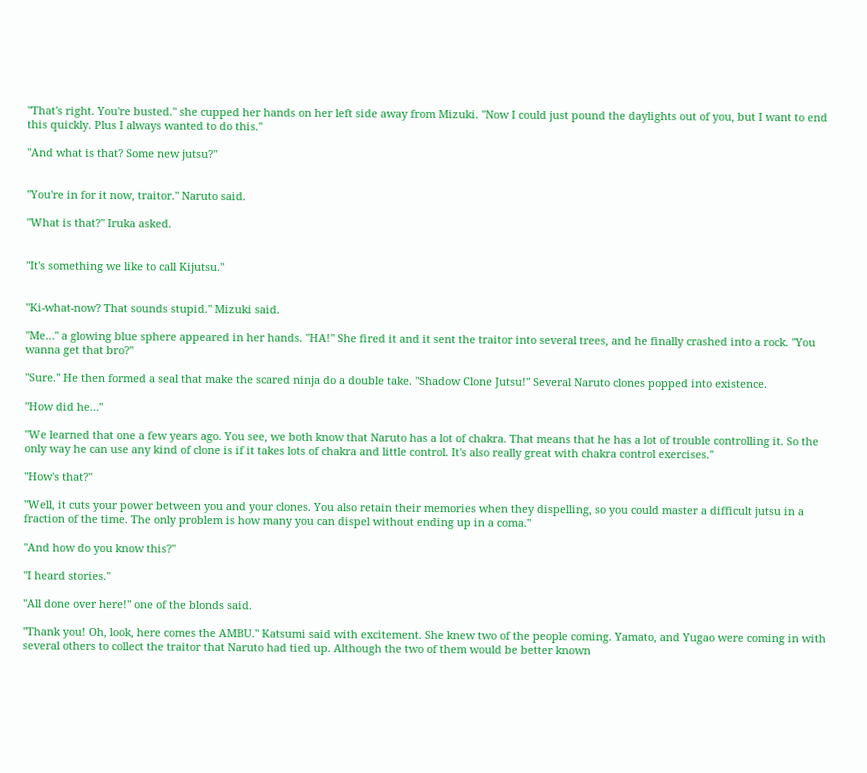"That's right. You're busted." she cupped her hands on her left side away from Mizuki. "Now I could just pound the daylights out of you, but I want to end this quickly. Plus I always wanted to do this."

"And what is that? Some new jutsu?"


"You're in for it now, traitor." Naruto said.

"What is that?" Iruka asked.


"It's something we like to call Kijutsu."


"Ki-what-now? That sounds stupid." Mizuki said.

"Me…" a glowing blue sphere appeared in her hands. "HA!" She fired it and it sent the traitor into several trees, and he finally crashed into a rock. "You wanna get that bro?"

"Sure." He then formed a seal that make the scared ninja do a double take. "Shadow Clone Jutsu!" Several Naruto clones popped into existence.

"How did he…"

"We learned that one a few years ago. You see, we both know that Naruto has a lot of chakra. That means that he has a lot of trouble controlling it. So the only way he can use any kind of clone is if it takes lots of chakra and little control. It's also really great with chakra control exercises."

"How's that?"

"Well, it cuts your power between you and your clones. You also retain their memories when they dispelling, so you could master a difficult jutsu in a fraction of the time. The only problem is how many you can dispel without ending up in a coma."

"And how do you know this?"

"I heard stories."

"All done over here!" one of the blonds said.

"Thank you! Oh, look, here comes the AMBU." Katsumi said with excitement. She knew two of the people coming. Yamato, and Yugao were coming in with several others to collect the traitor that Naruto had tied up. Although the two of them would be better known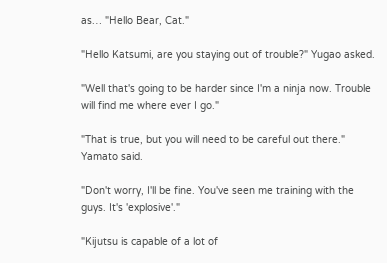as… "Hello Bear, Cat."

"Hello Katsumi, are you staying out of trouble?" Yugao asked.

"Well that's going to be harder since I'm a ninja now. Trouble will find me where ever I go."

"That is true, but you will need to be careful out there." Yamato said.

"Don't worry, I'll be fine. You've seen me training with the guys. It's 'explosive'."

"Kijutsu is capable of a lot of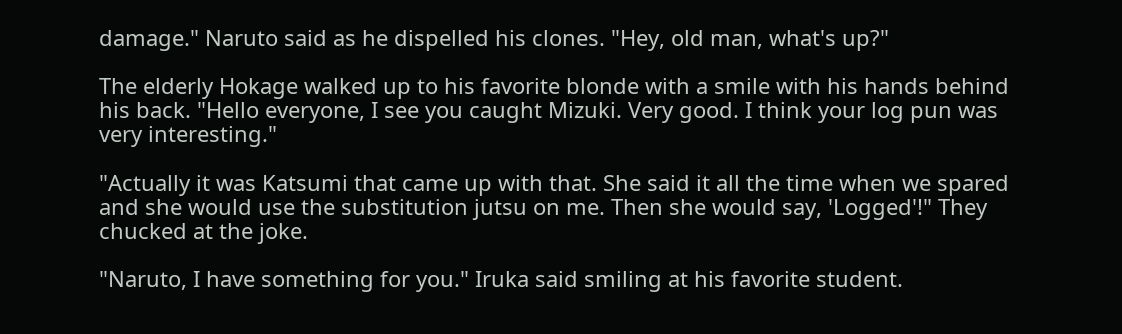damage." Naruto said as he dispelled his clones. "Hey, old man, what's up?"

The elderly Hokage walked up to his favorite blonde with a smile with his hands behind his back. "Hello everyone, I see you caught Mizuki. Very good. I think your log pun was very interesting."

"Actually it was Katsumi that came up with that. She said it all the time when we spared and she would use the substitution jutsu on me. Then she would say, 'Logged'!" They chucked at the joke.

"Naruto, I have something for you." Iruka said smiling at his favorite student.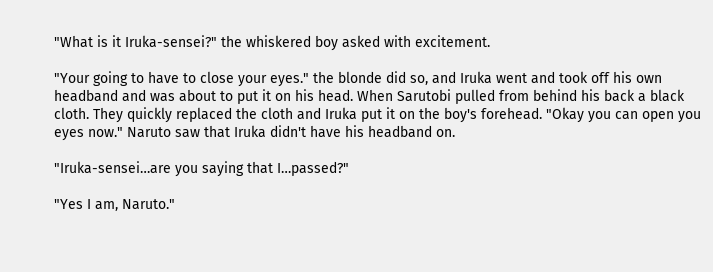"What is it Iruka-sensei?" the whiskered boy asked with excitement.

"Your going to have to close your eyes." the blonde did so, and Iruka went and took off his own headband and was about to put it on his head. When Sarutobi pulled from behind his back a black cloth. They quickly replaced the cloth and Iruka put it on the boy's forehead. "Okay you can open you eyes now." Naruto saw that Iruka didn't have his headband on.

"Iruka-sensei…are you saying that I…passed?"

"Yes I am, Naruto."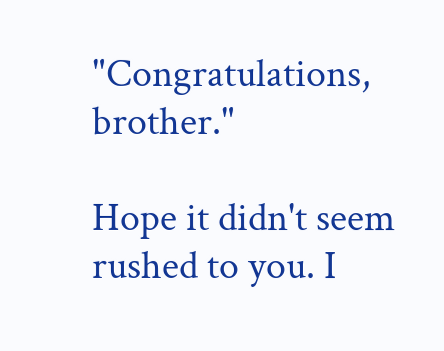"Congratulations, brother."

Hope it didn't seem rushed to you. I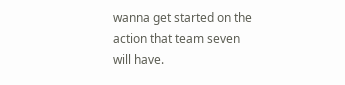wanna get started on the action that team seven will have.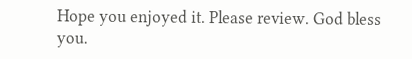Hope you enjoyed it. Please review. God bless you.